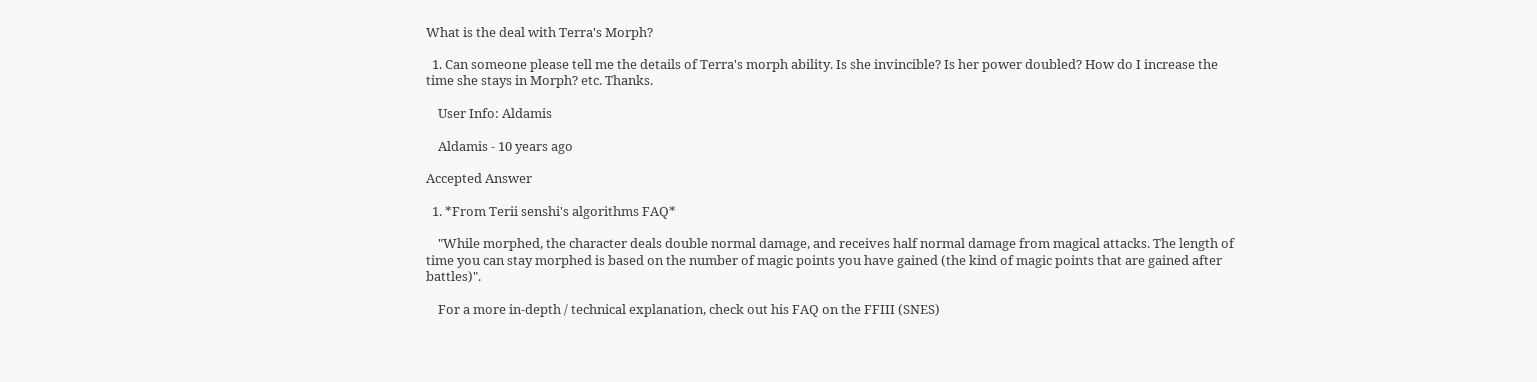What is the deal with Terra's Morph?

  1. Can someone please tell me the details of Terra's morph ability. Is she invincible? Is her power doubled? How do I increase the time she stays in Morph? etc. Thanks.

    User Info: Aldamis

    Aldamis - 10 years ago

Accepted Answer

  1. *From Terii senshi's algorithms FAQ*

    "While morphed, the character deals double normal damage, and receives half normal damage from magical attacks. The length of time you can stay morphed is based on the number of magic points you have gained (the kind of magic points that are gained after battles)".

    For a more in-depth / technical explanation, check out his FAQ on the FFIII (SNES)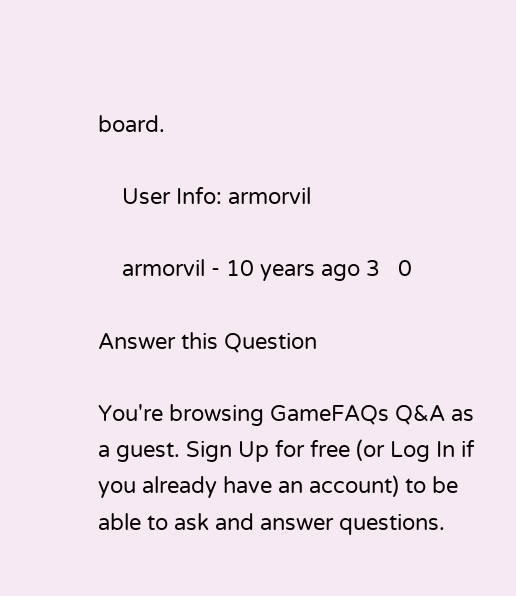board.

    User Info: armorvil

    armorvil - 10 years ago 3   0

Answer this Question

You're browsing GameFAQs Q&A as a guest. Sign Up for free (or Log In if you already have an account) to be able to ask and answer questions.